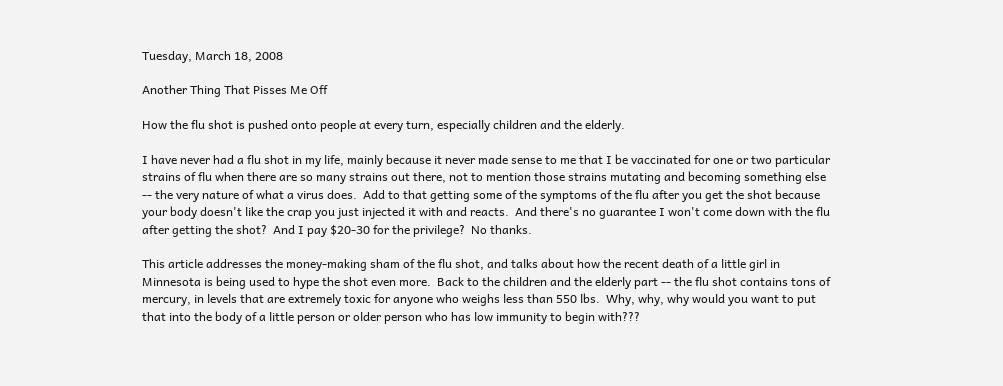Tuesday, March 18, 2008

Another Thing That Pisses Me Off

How the flu shot is pushed onto people at every turn, especially children and the elderly.

I have never had a flu shot in my life, mainly because it never made sense to me that I be vaccinated for one or two particular strains of flu when there are so many strains out there, not to mention those strains mutating and becoming something else -- the very nature of what a virus does.  Add to that getting some of the symptoms of the flu after you get the shot because your body doesn't like the crap you just injected it with and reacts.  And there's no guarantee I won't come down with the flu after getting the shot?  And I pay $20-30 for the privilege?  No thanks.

This article addresses the money-making sham of the flu shot, and talks about how the recent death of a little girl in Minnesota is being used to hype the shot even more.  Back to the children and the elderly part -- the flu shot contains tons of mercury, in levels that are extremely toxic for anyone who weighs less than 550 lbs.  Why, why, why would you want to put that into the body of a little person or older person who has low immunity to begin with???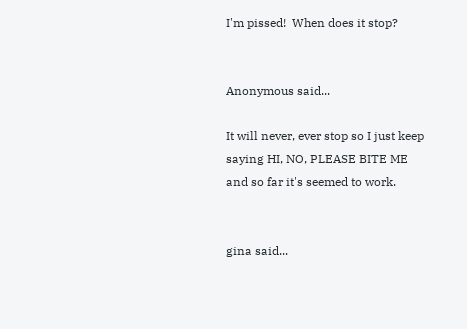I'm pissed!  When does it stop?


Anonymous said...

It will never, ever stop so I just keep saying HI, NO, PLEASE BITE ME and so far it's seemed to work.


gina said...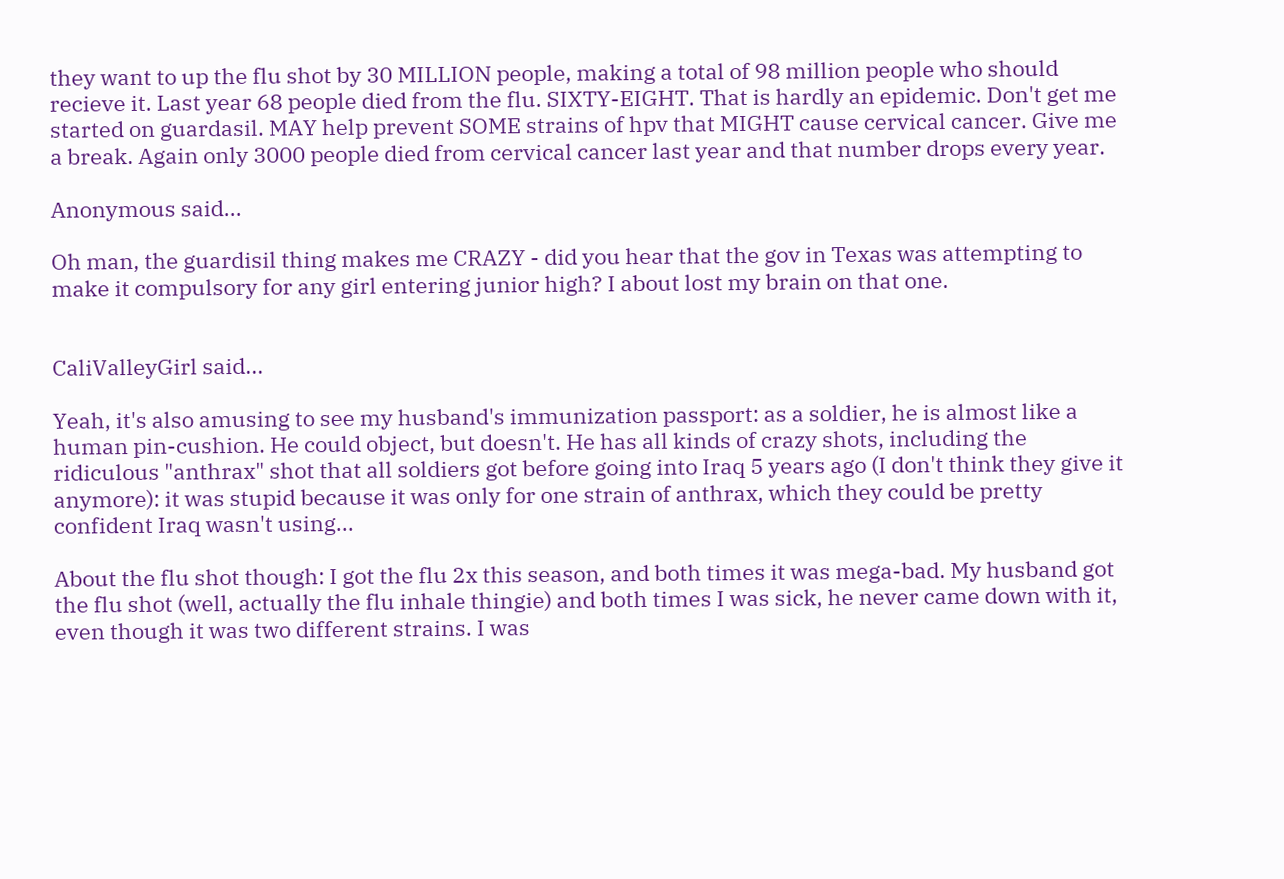they want to up the flu shot by 30 MILLION people, making a total of 98 million people who should recieve it. Last year 68 people died from the flu. SIXTY-EIGHT. That is hardly an epidemic. Don't get me started on guardasil. MAY help prevent SOME strains of hpv that MIGHT cause cervical cancer. Give me a break. Again only 3000 people died from cervical cancer last year and that number drops every year.

Anonymous said...

Oh man, the guardisil thing makes me CRAZY - did you hear that the gov in Texas was attempting to make it compulsory for any girl entering junior high? I about lost my brain on that one.


CaliValleyGirl said...

Yeah, it's also amusing to see my husband's immunization passport: as a soldier, he is almost like a human pin-cushion. He could object, but doesn't. He has all kinds of crazy shots, including the ridiculous "anthrax" shot that all soldiers got before going into Iraq 5 years ago (I don't think they give it anymore): it was stupid because it was only for one strain of anthrax, which they could be pretty confident Iraq wasn't using...

About the flu shot though: I got the flu 2x this season, and both times it was mega-bad. My husband got the flu shot (well, actually the flu inhale thingie) and both times I was sick, he never came down with it, even though it was two different strains. I was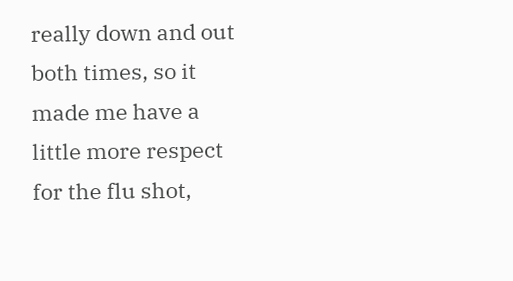really down and out both times, so it made me have a little more respect for the flu shot,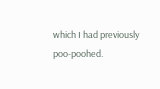which I had previously poo-poohed.